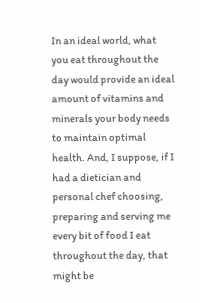In an ideal world, what you eat throughout the day would provide an ideal amount of vitamins and minerals your body needs to maintain optimal health. And, I suppose, if I had a dietician and personal chef choosing, preparing and serving me every bit of food I eat throughout the day, that might be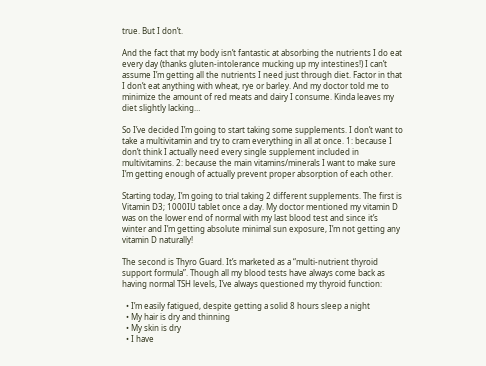true. But I don’t.

And the fact that my body isn’t fantastic at absorbing the nutrients I do eat every day (thanks gluten-intolerance mucking up my intestines!) I can’t assume I’m getting all the nutrients I need just through diet. Factor in that I don’t eat anything with wheat, rye or barley. And my doctor told me to minimize the amount of red meats and dairy I consume. Kinda leaves my diet slightly lacking…

So I’ve decided I’m going to start taking some supplements. I don’t want to take a multivitamin and try to cram everything in all at once. 1: because I don’t think I actually need every single supplement included in multivitamins. 2: because the main vitamins/minerals I want to make sure I’m getting enough of actually prevent proper absorption of each other.

Starting today, I’m going to trial taking 2 different supplements. The first is Vitamin D3; 1000IU tablet once a day. My doctor mentioned my vitamin D was on the lower end of normal with my last blood test and since it’s winter and I’m getting absolute minimal sun exposure, I’m not getting any vitamin D naturally!

The second is Thyro Guard. It’s marketed as a “multi-nutrient thyroid support formula”. Though all my blood tests have always come back as having normal TSH levels, I’ve always questioned my thyroid function:

  • I’m easily fatigued, despite getting a solid 8 hours sleep a night
  • My hair is dry and thinning
  • My skin is dry
  • I have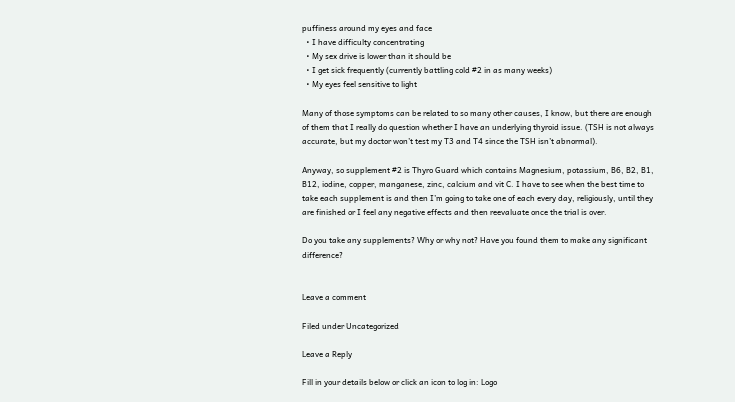puffiness around my eyes and face
  • I have difficulty concentrating
  • My sex drive is lower than it should be
  • I get sick frequently (currently battling cold #2 in as many weeks)
  • My eyes feel sensitive to light

Many of those symptoms can be related to so many other causes, I know, but there are enough of them that I really do question whether I have an underlying thyroid issue. (TSH is not always accurate, but my doctor won’t test my T3 and T4 since the TSH isn’t abnormal).

Anyway, so supplement #2 is Thyro Guard which contains Magnesium, potassium, B6, B2, B1, B12, iodine, copper, manganese, zinc, calcium and vit C. I have to see when the best time to take each supplement is and then I’m going to take one of each every day, religiously, until they are finished or I feel any negative effects and then reevaluate once the trial is over.

Do you take any supplements? Why or why not? Have you found them to make any significant difference?


Leave a comment

Filed under Uncategorized

Leave a Reply

Fill in your details below or click an icon to log in: Logo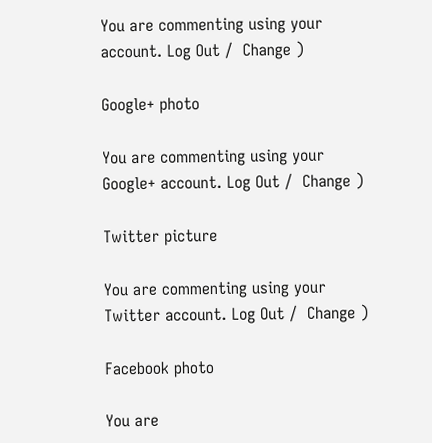You are commenting using your account. Log Out /  Change )

Google+ photo

You are commenting using your Google+ account. Log Out /  Change )

Twitter picture

You are commenting using your Twitter account. Log Out /  Change )

Facebook photo

You are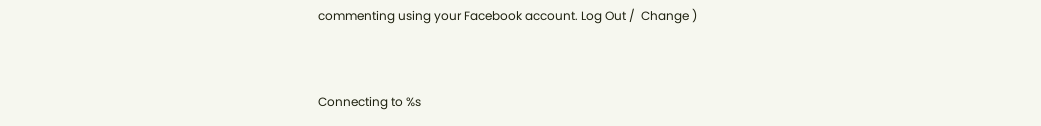commenting using your Facebook account. Log Out /  Change )


Connecting to %s